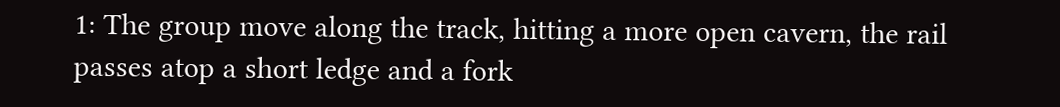1: The group move along the track, hitting a more open cavern, the rail passes atop a short ledge and a fork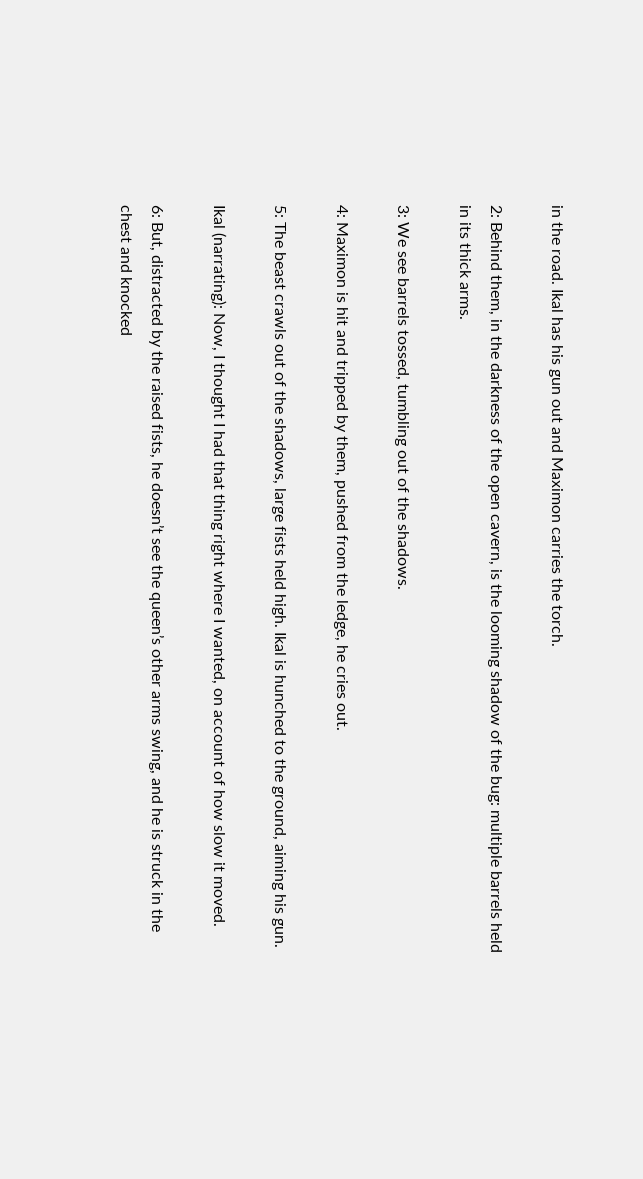in the road. Ikal has his gun out and Maximon carries the torch.

2: Behind them, in the darkness of the open cavern, is the looming shadow of the bug: multiple barrels held in its thick arms.

3: We see barrels tossed, tumbling out of the shadows.

4: Maximon is hit and tripped by them, pushed from the ledge, he cries out.

5: The beast crawls out of the shadows, large fists held high. Ikal is hunched to the ground, aiming his gun.

Ikal (narrating): Now, I thought I had that thing right where I wanted, on account of how slow it moved.

6: But, distracted by the raised fists, he doesn’t see the queen’s other arms swing, and he is struck in the chest and knocked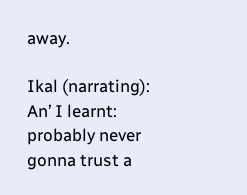away.

Ikal (narrating): An’ I learnt: probably never gonna trust a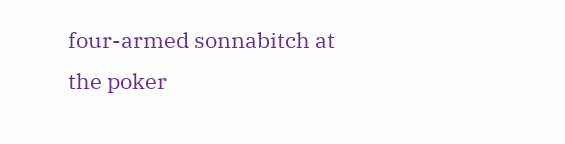four-armed sonnabitch at the poker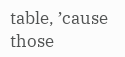table, ’cause those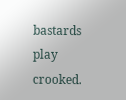bastards play crooked.